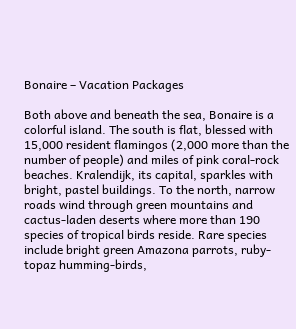Bonaire – Vacation Packages

Both above and beneath the sea, Bonaire is a colorful island. The south is flat, blessed with 15,000 resident flamingos (2,000 more than the number of people) and miles of pink coral-rock beaches. Kralendijk, its capital, sparkles with bright, pastel buildings. To the north, narrow roads wind through green mountains and cactus-laden deserts where more than 190 species of tropical birds reside. Rare species include bright green Amazona parrots, ruby-topaz humming-birds,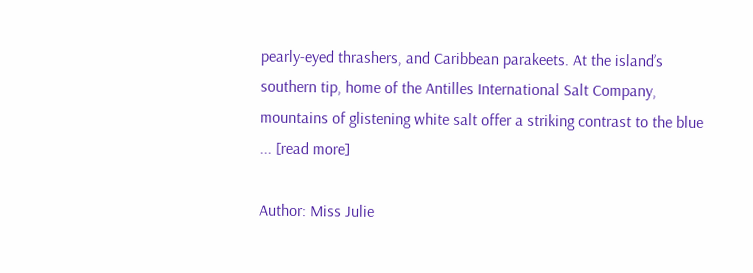pearly-eyed thrashers, and Caribbean parakeets. At the island’s southern tip, home of the Antilles International Salt Company, mountains of glistening white salt offer a striking contrast to the blue ... [read more]

Author: Miss Julie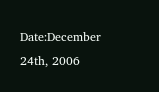Date:December 24th, 2006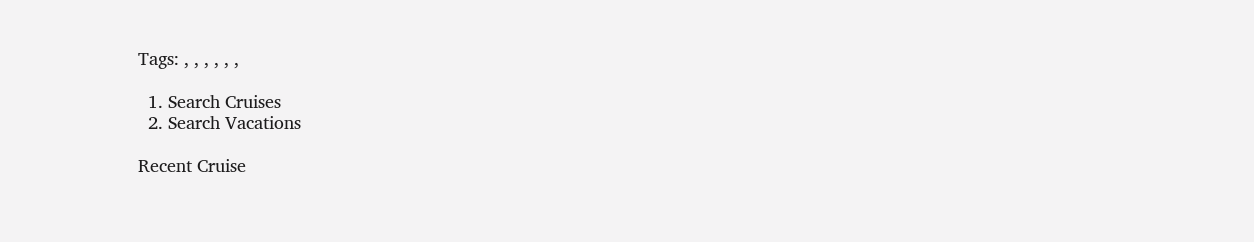Tags: , , , , , ,

  1. Search Cruises
  2. Search Vacations

Recent Cruise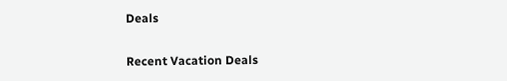Deals

Recent Vacation Deals